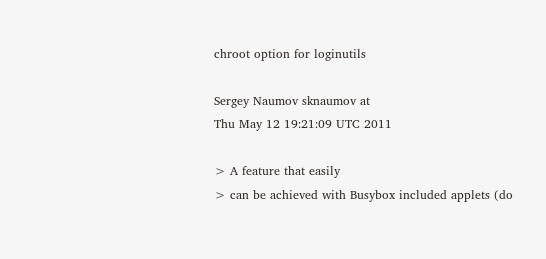chroot option for loginutils

Sergey Naumov sknaumov at
Thu May 12 19:21:09 UTC 2011

> A feature that easily
> can be achieved with Busybox included applets (do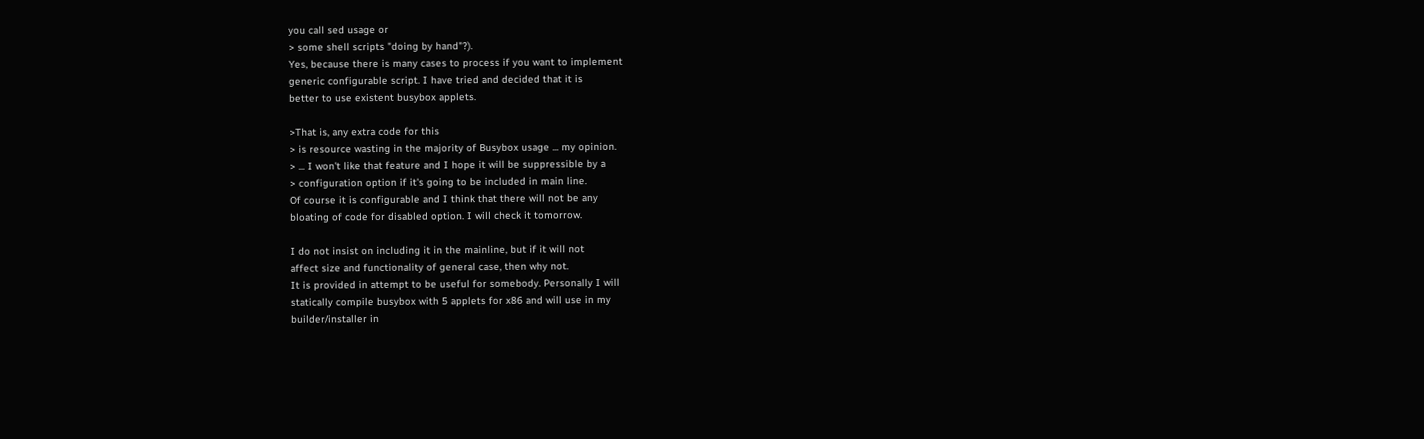you call sed usage or
> some shell scripts "doing by hand"?).
Yes, because there is many cases to process if you want to implement
generic configurable script. I have tried and decided that it is
better to use existent busybox applets.

>That is, any extra code for this
> is resource wasting in the majority of Busybox usage ... my opinion.
> ... I won't like that feature and I hope it will be suppressible by a
> configuration option if it's going to be included in main line.
Of course it is configurable and I think that there will not be any
bloating of code for disabled option. I will check it tomorrow.

I do not insist on including it in the mainline, but if it will not
affect size and functionality of general case, then why not.
It is provided in attempt to be useful for somebody. Personally I will
statically compile busybox with 5 applets for x86 and will use in my
builder/installer in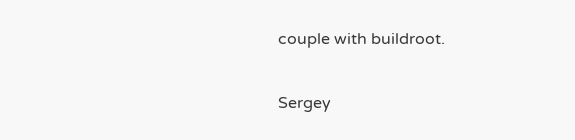couple with buildroot.

Sergey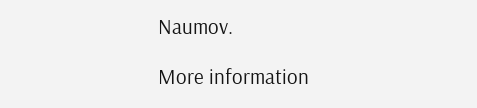Naumov.

More information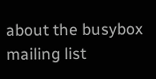about the busybox mailing list